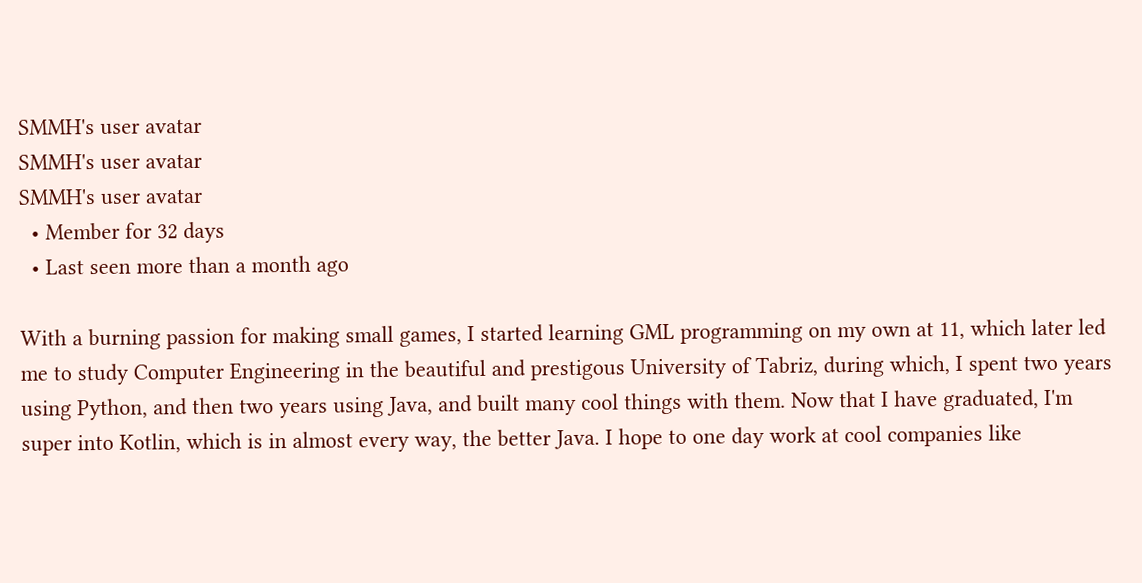SMMH's user avatar
SMMH's user avatar
SMMH's user avatar
  • Member for 32 days
  • Last seen more than a month ago

With a burning passion for making small games, I started learning GML programming on my own at 11, which later led me to study Computer Engineering in the beautiful and prestigous University of Tabriz, during which, I spent two years using Python, and then two years using Java, and built many cool things with them. Now that I have graduated, I'm super into Kotlin, which is in almost every way, the better Java. I hope to one day work at cool companies like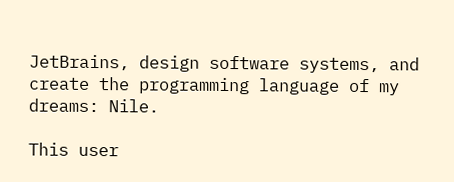JetBrains, design software systems, and create the programming language of my dreams: Nile.

This user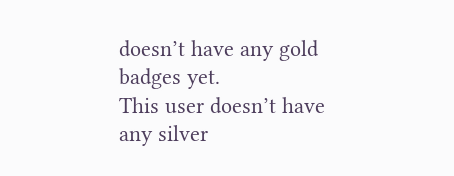doesn’t have any gold badges yet.
This user doesn’t have any silver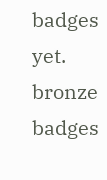badges yet.
bronze badges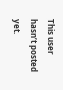This user hasn’t posted yet.